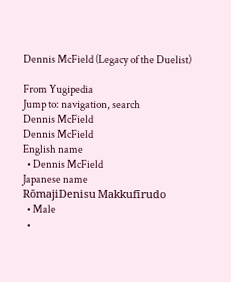Dennis McField (Legacy of the Duelist)

From Yugipedia
Jump to: navigation, search
Dennis McField
Dennis McField
English name
  • Dennis McField
Japanese name
RōmajiDenisu Makkufīrudo
  • Male
  •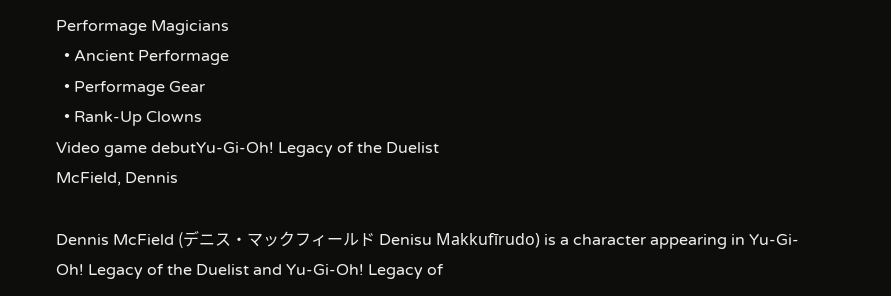Performage Magicians
  • Ancient Performage
  • Performage Gear
  • Rank-Up Clowns
Video game debutYu-Gi-Oh! Legacy of the Duelist
McField, Dennis

Dennis McField (デニス・マックフィールド Denisu Makkufīrudo) is a character appearing in Yu-Gi-Oh! Legacy of the Duelist and Yu-Gi-Oh! Legacy of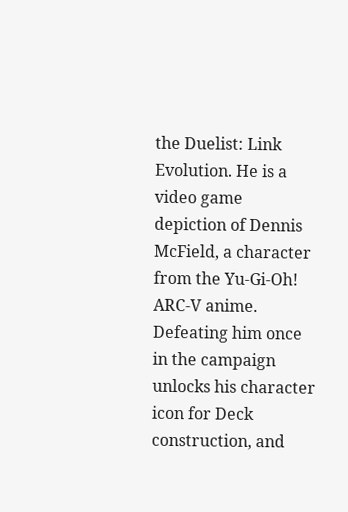the Duelist: Link Evolution. He is a video game depiction of Dennis McField, a character from the Yu-Gi-Oh! ARC-V anime. Defeating him once in the campaign unlocks his character icon for Deck construction, and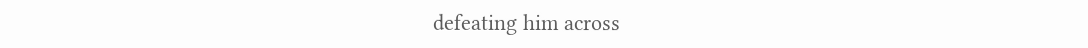defeating him across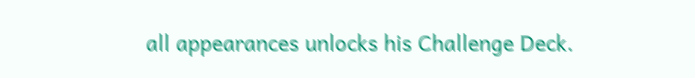all appearances unlocks his Challenge Deck.